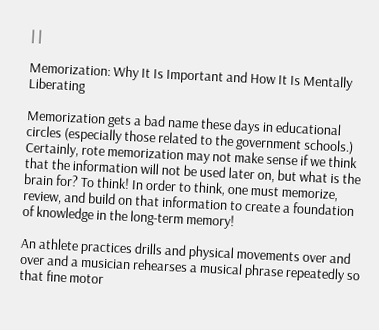| |

Memorization: Why It Is Important and How It Is Mentally Liberating

Memorization gets a bad name these days in educational circles (especially those related to the government schools.)  Certainly, rote memorization may not make sense if we think that the information will not be used later on, but what is the brain for? To think! In order to think, one must memorize, review, and build on that information to create a foundation of knowledge in the long-term memory!

An athlete practices drills and physical movements over and over and a musician rehearses a musical phrase repeatedly so that fine motor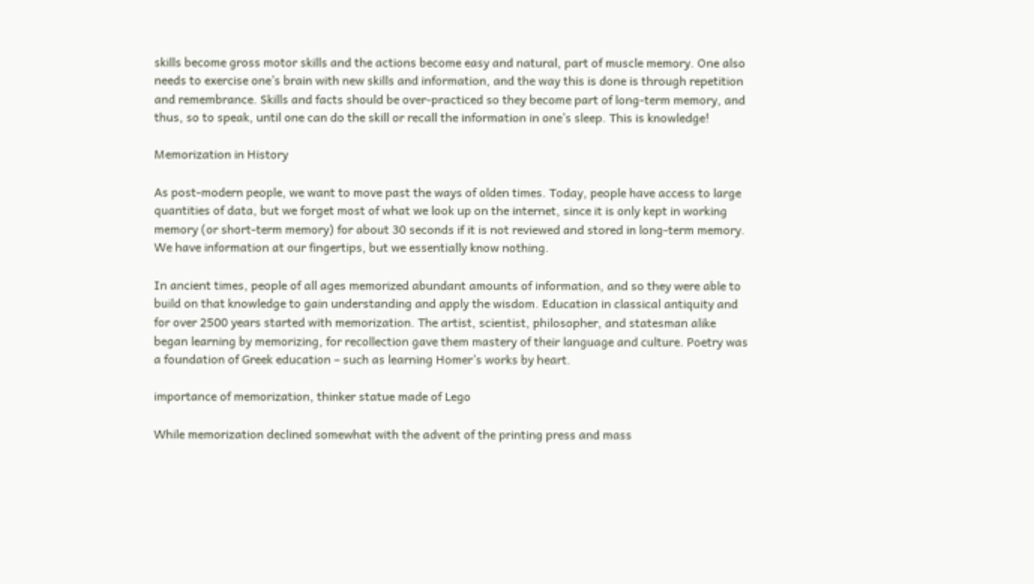skills become gross motor skills and the actions become easy and natural, part of muscle memory. One also needs to exercise one’s brain with new skills and information, and the way this is done is through repetition and remembrance. Skills and facts should be over-practiced so they become part of long-term memory, and thus, so to speak, until one can do the skill or recall the information in one’s sleep. This is knowledge!

Memorization in History

As post-modern people, we want to move past the ways of olden times. Today, people have access to large quantities of data, but we forget most of what we look up on the internet, since it is only kept in working memory (or short-term memory) for about 30 seconds if it is not reviewed and stored in long-term memory. We have information at our fingertips, but we essentially know nothing.

In ancient times, people of all ages memorized abundant amounts of information, and so they were able to build on that knowledge to gain understanding and apply the wisdom. Education in classical antiquity and for over 2500 years started with memorization. The artist, scientist, philosopher, and statesman alike began learning by memorizing, for recollection gave them mastery of their language and culture. Poetry was a foundation of Greek education – such as learning Homer’s works by heart.

importance of memorization, thinker statue made of Lego

While memorization declined somewhat with the advent of the printing press and mass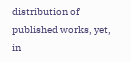distribution of published works, yet, in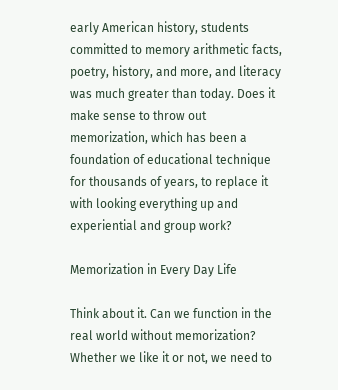early American history, students committed to memory arithmetic facts, poetry, history, and more, and literacy was much greater than today. Does it make sense to throw out memorization, which has been a foundation of educational technique for thousands of years, to replace it with looking everything up and experiential and group work?

Memorization in Every Day Life

Think about it. Can we function in the real world without memorization? Whether we like it or not, we need to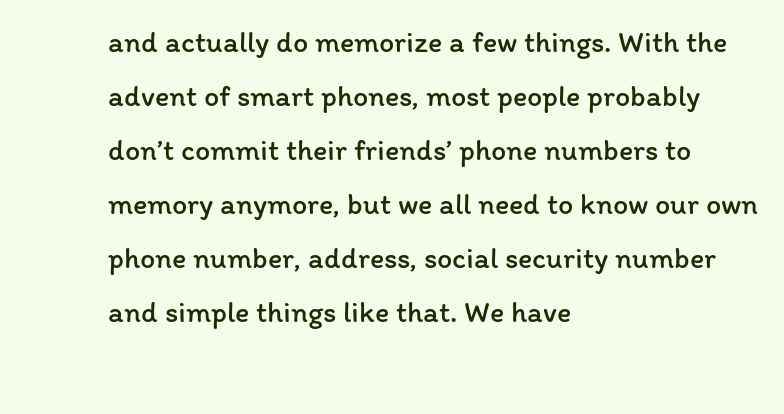and actually do memorize a few things. With the advent of smart phones, most people probably don’t commit their friends’ phone numbers to memory anymore, but we all need to know our own phone number, address, social security number and simple things like that. We have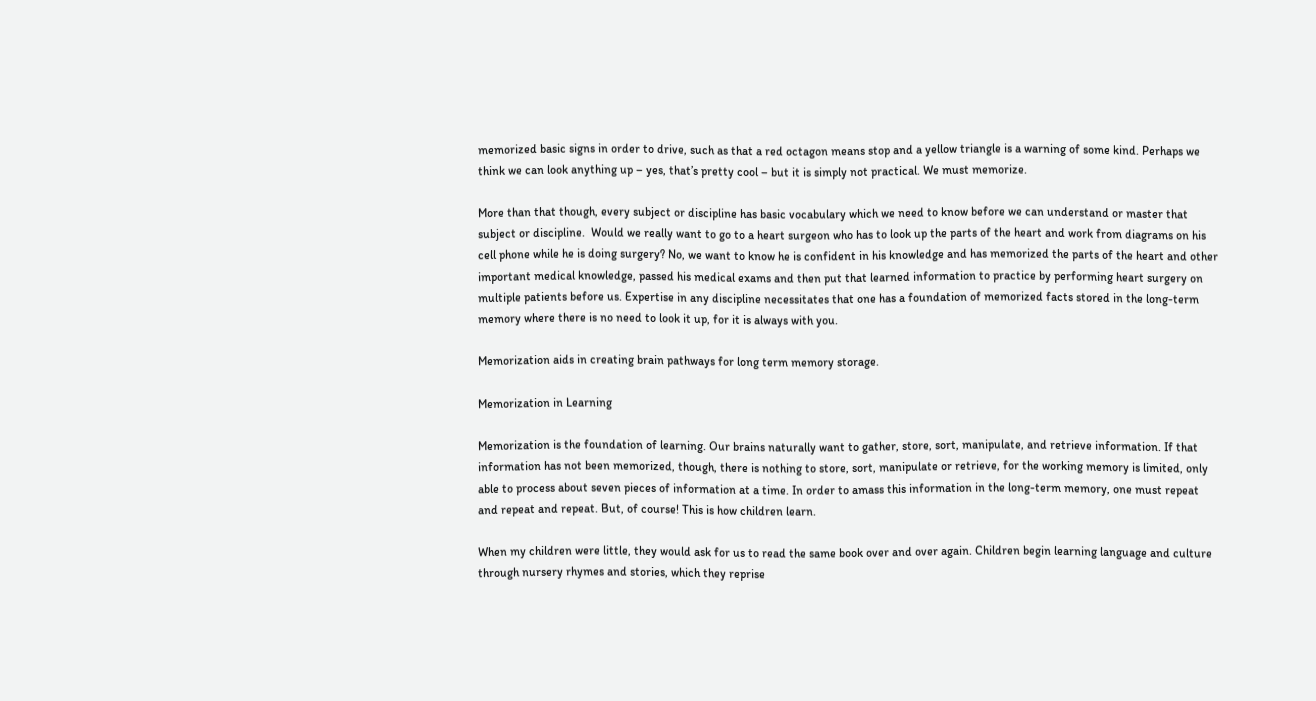memorized basic signs in order to drive, such as that a red octagon means stop and a yellow triangle is a warning of some kind. Perhaps we think we can look anything up – yes, that’s pretty cool – but it is simply not practical. We must memorize.

More than that though, every subject or discipline has basic vocabulary which we need to know before we can understand or master that subject or discipline.  Would we really want to go to a heart surgeon who has to look up the parts of the heart and work from diagrams on his cell phone while he is doing surgery? No, we want to know he is confident in his knowledge and has memorized the parts of the heart and other important medical knowledge, passed his medical exams and then put that learned information to practice by performing heart surgery on multiple patients before us. Expertise in any discipline necessitates that one has a foundation of memorized facts stored in the long-term memory where there is no need to look it up, for it is always with you.

Memorization aids in creating brain pathways for long term memory storage.

Memorization in Learning

Memorization is the foundation of learning. Our brains naturally want to gather, store, sort, manipulate, and retrieve information. If that information has not been memorized, though, there is nothing to store, sort, manipulate or retrieve, for the working memory is limited, only able to process about seven pieces of information at a time. In order to amass this information in the long-term memory, one must repeat and repeat and repeat. But, of course! This is how children learn.

When my children were little, they would ask for us to read the same book over and over again. Children begin learning language and culture through nursery rhymes and stories, which they reprise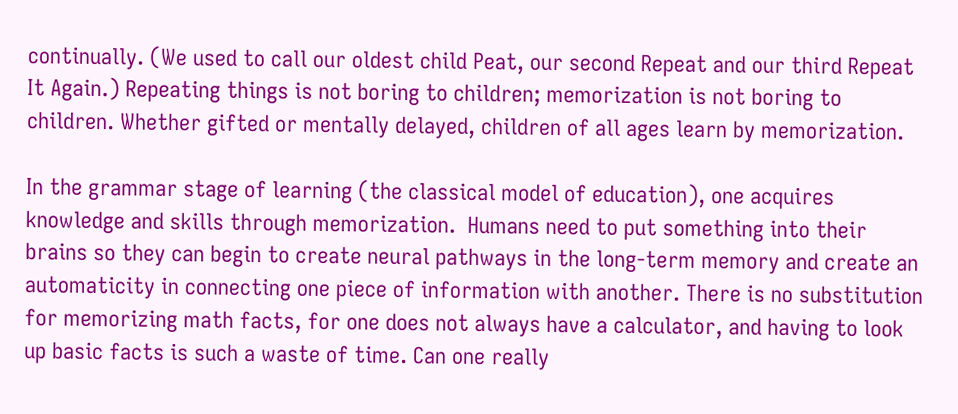continually. (We used to call our oldest child Peat, our second Repeat and our third Repeat It Again.) Repeating things is not boring to children; memorization is not boring to children. Whether gifted or mentally delayed, children of all ages learn by memorization.

In the grammar stage of learning (the classical model of education), one acquires knowledge and skills through memorization.  Humans need to put something into their brains so they can begin to create neural pathways in the long-term memory and create an automaticity in connecting one piece of information with another. There is no substitution for memorizing math facts, for one does not always have a calculator, and having to look up basic facts is such a waste of time. Can one really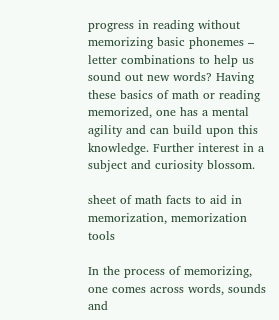progress in reading without memorizing basic phonemes – letter combinations to help us sound out new words? Having these basics of math or reading memorized, one has a mental agility and can build upon this knowledge. Further interest in a subject and curiosity blossom.

sheet of math facts to aid in memorization, memorization tools

In the process of memorizing, one comes across words, sounds and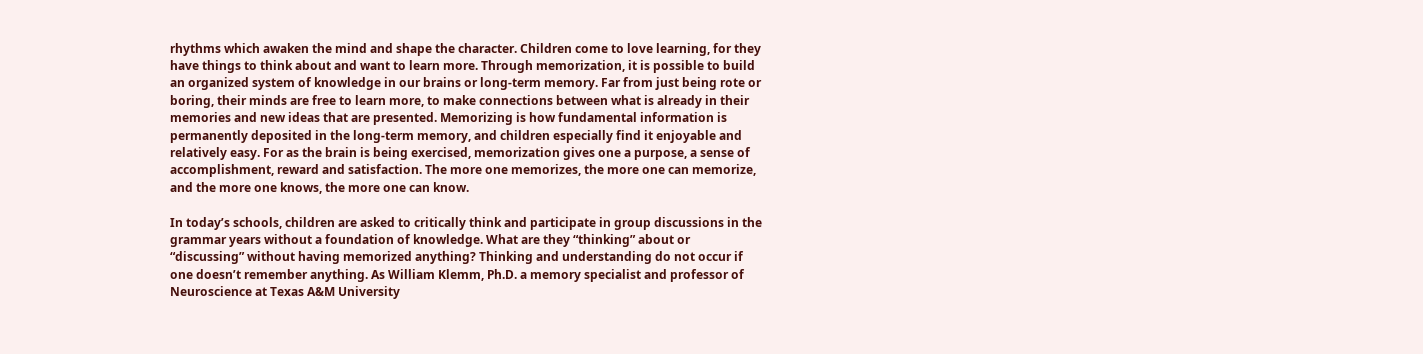rhythms which awaken the mind and shape the character. Children come to love learning, for they have things to think about and want to learn more. Through memorization, it is possible to build an organized system of knowledge in our brains or long-term memory. Far from just being rote or boring, their minds are free to learn more, to make connections between what is already in their memories and new ideas that are presented. Memorizing is how fundamental information is permanently deposited in the long-term memory, and children especially find it enjoyable and relatively easy. For as the brain is being exercised, memorization gives one a purpose, a sense of accomplishment, reward and satisfaction. The more one memorizes, the more one can memorize, and the more one knows, the more one can know.

In today’s schools, children are asked to critically think and participate in group discussions in the grammar years without a foundation of knowledge. What are they “thinking” about or “discussing” without having memorized anything? Thinking and understanding do not occur if one doesn’t remember anything. As William Klemm, Ph.D. a memory specialist and professor of Neuroscience at Texas A&M University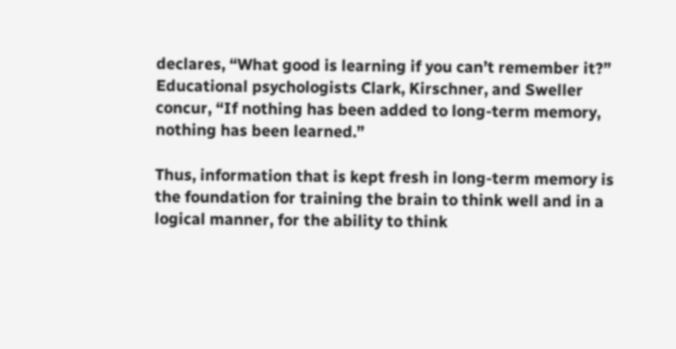declares, “What good is learning if you can’t remember it?” Educational psychologists Clark, Kirschner, and Sweller concur, “If nothing has been added to long-term memory, nothing has been learned.”

Thus, information that is kept fresh in long-term memory is the foundation for training the brain to think well and in a logical manner, for the ability to think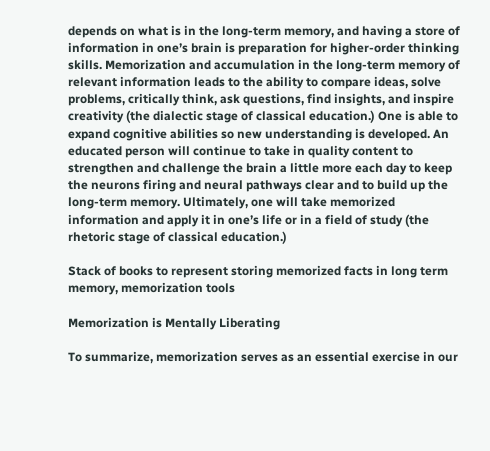depends on what is in the long-term memory, and having a store of information in one’s brain is preparation for higher-order thinking skills. Memorization and accumulation in the long-term memory of relevant information leads to the ability to compare ideas, solve problems, critically think, ask questions, find insights, and inspire creativity (the dialectic stage of classical education.) One is able to expand cognitive abilities so new understanding is developed. An educated person will continue to take in quality content to strengthen and challenge the brain a little more each day to keep the neurons firing and neural pathways clear and to build up the long-term memory. Ultimately, one will take memorized information and apply it in one’s life or in a field of study (the rhetoric stage of classical education.)

Stack of books to represent storing memorized facts in long term memory, memorization tools

Memorization is Mentally Liberating

To summarize, memorization serves as an essential exercise in our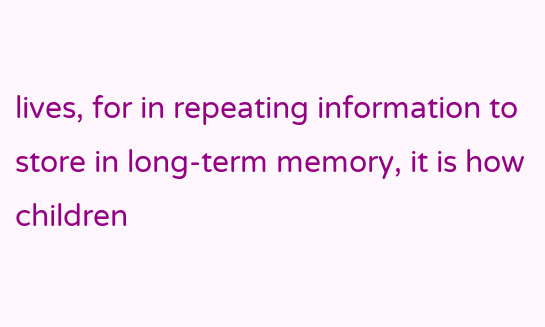lives, for in repeating information to store in long-term memory, it is how children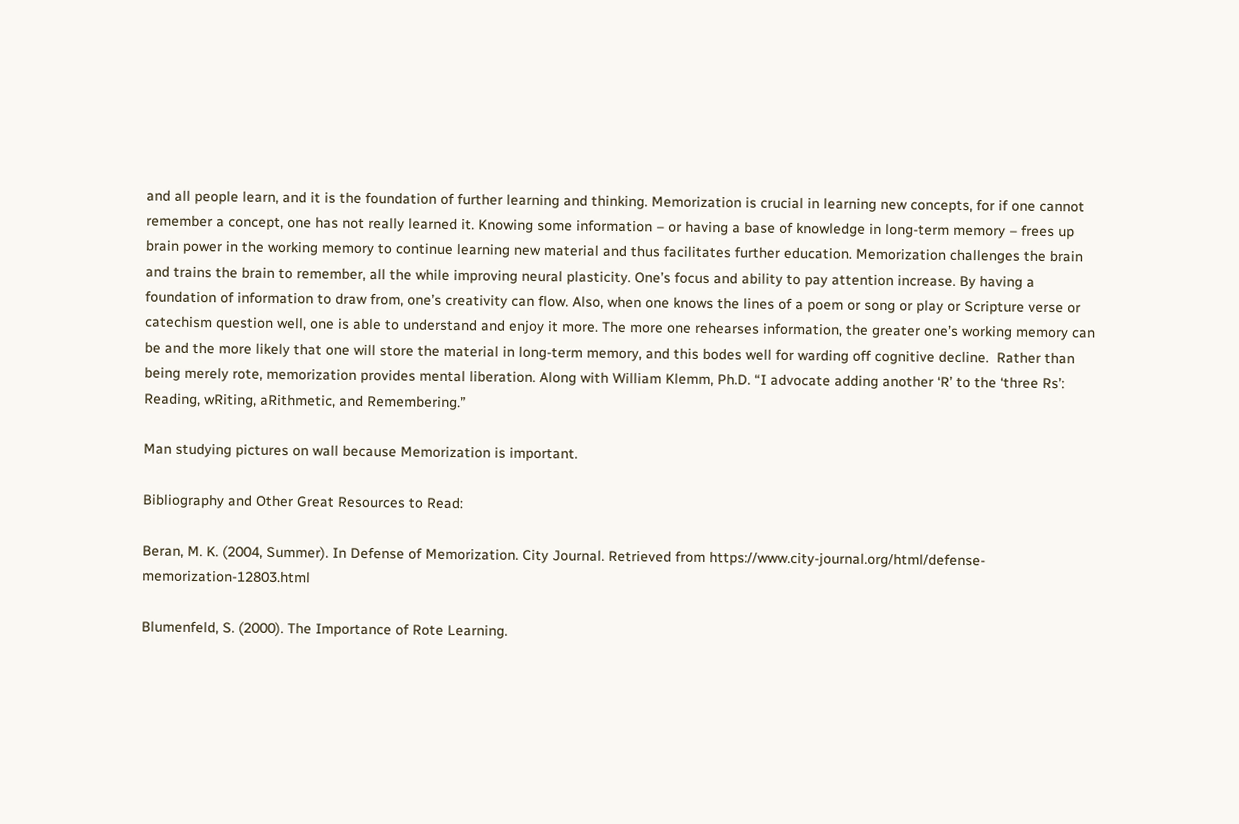and all people learn, and it is the foundation of further learning and thinking. Memorization is crucial in learning new concepts, for if one cannot remember a concept, one has not really learned it. Knowing some information – or having a base of knowledge in long-term memory – frees up brain power in the working memory to continue learning new material and thus facilitates further education. Memorization challenges the brain and trains the brain to remember, all the while improving neural plasticity. One’s focus and ability to pay attention increase. By having a foundation of information to draw from, one’s creativity can flow. Also, when one knows the lines of a poem or song or play or Scripture verse or catechism question well, one is able to understand and enjoy it more. The more one rehearses information, the greater one’s working memory can be and the more likely that one will store the material in long-term memory, and this bodes well for warding off cognitive decline.  Rather than being merely rote, memorization provides mental liberation. Along with William Klemm, Ph.D. “I advocate adding another ‘R’ to the ‘three Rs’: Reading, wRiting, aRithmetic, and Remembering.”

Man studying pictures on wall because Memorization is important.

Bibliography and Other Great Resources to Read:

Beran, M. K. (2004, Summer). In Defense of Memorization. City Journal. Retrieved from https://www.city-journal.org/html/defense-memorization-12803.html

Blumenfeld, S. (2000). The Importance of Rote Learning.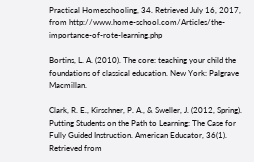Practical Homeschooling, 34. Retrieved July 16, 2017, from http://www.home-school.com/Articles/the-importance-of-rote-learning.php

Bortins, L. A. (2010). The core: teaching your child the foundations of classical education. New York: Palgrave Macmillan.

Clark, R. E., Kirschner, P. A., & Sweller, J. (2012, Spring). Putting Students on the Path to Learning: The Case for Fully Guided Instruction. American Educator, 36(1). Retrieved from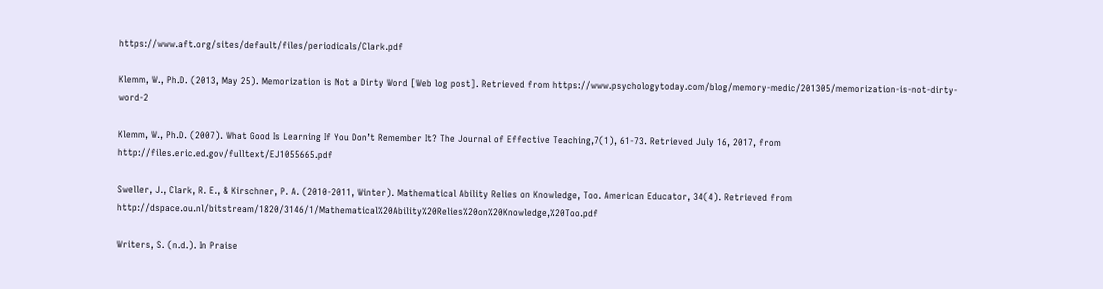https://www.aft.org/sites/default/files/periodicals/Clark.pdf

Klemm, W., Ph.D. (2013, May 25). Memorization is Not a Dirty Word [Web log post]. Retrieved from https://www.psychologytoday.com/blog/memory-medic/201305/memorization-is-not-dirty-word-2

Klemm, W., Ph.D. (2007). What Good Is Learning If You Don’t Remember It? The Journal of Effective Teaching,7(1), 61-73. Retrieved July 16, 2017, from http://files.eric.ed.gov/fulltext/EJ1055665.pdf

Sweller, J., Clark, R. E., & Kirschner, P. A. (2010-2011, Winter). Mathematical Ability Relies on Knowledge, Too. American Educator, 34(4). Retrieved from http://dspace.ou.nl/bitstream/1820/3146/1/Mathematical%20Ability%20Relies%20on%20Knowledge,%20Too.pdf

Writers, S. (n.d.). In Praise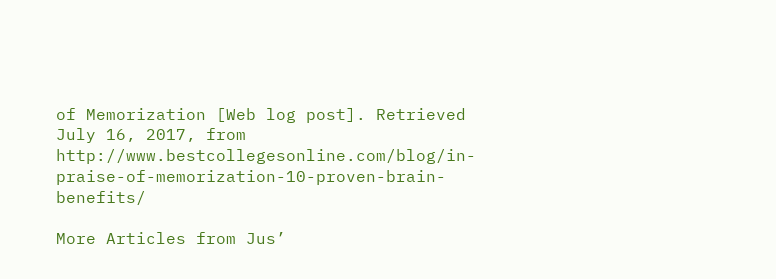of Memorization [Web log post]. Retrieved July 16, 2017, from http://www.bestcollegesonline.com/blog/in-praise-of-memorization-10-proven-brain-benefits/

More Articles from Jus’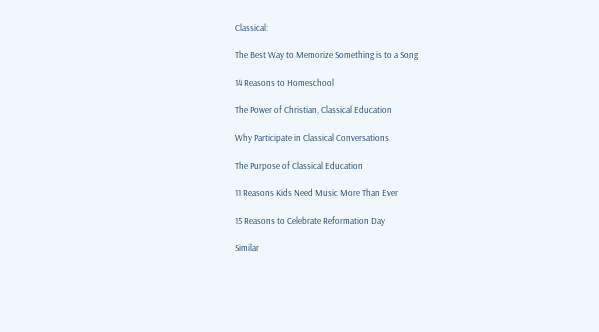Classical:

The Best Way to Memorize Something is to a Song

14 Reasons to Homeschool

The Power of Christian, Classical Education

Why Participate in Classical Conversations

The Purpose of Classical Education

11 Reasons Kids Need Music More Than Ever

15 Reasons to Celebrate Reformation Day

Similar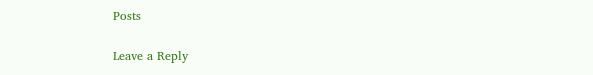Posts

Leave a Reply